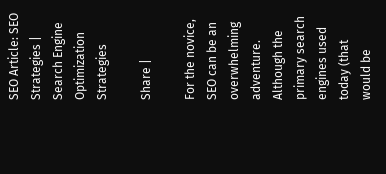SEO Article: SEO Strategies | Search Engine Optimization Strategies

Share |

For the novice, SEO can be an overwhelming adventure. Although the primary search engines used today (that would be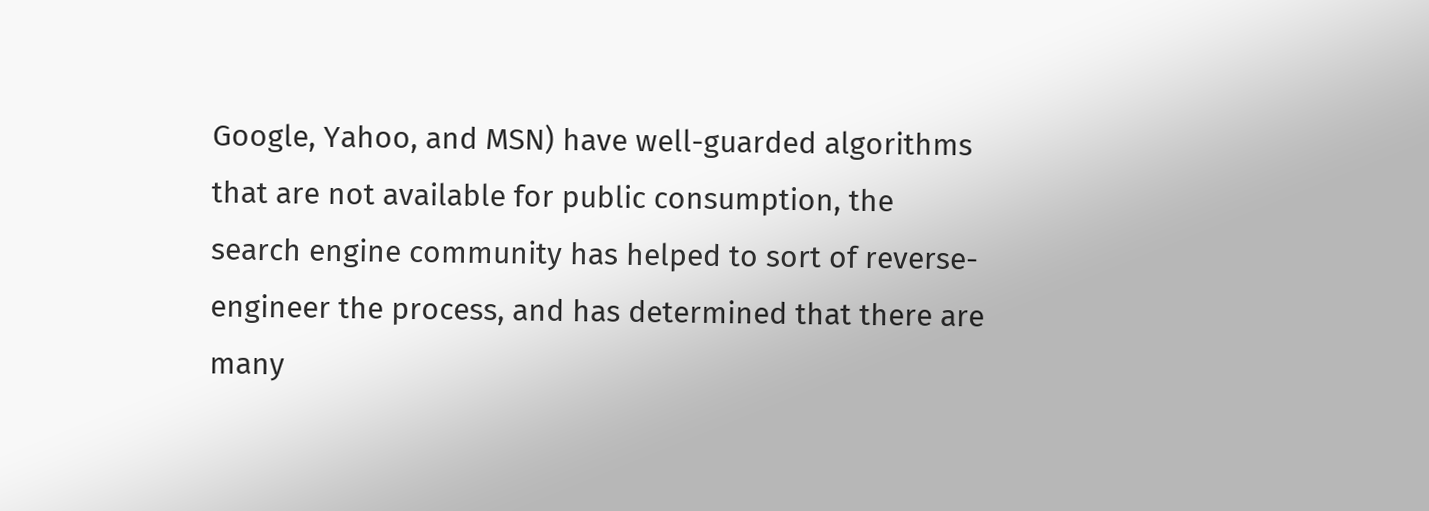Google, Yahoo, and MSN) have well-guarded algorithms that are not available for public consumption, the search engine community has helped to sort of reverse-engineer the process, and has determined that there are many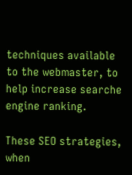techniques available to the webmaster, to help increase searche engine ranking.

These SEO strategies, when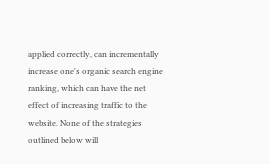applied correctly, can incrementally increase one's organic search engine ranking, which can have the net effect of increasing traffic to the website. None of the strategies outlined below will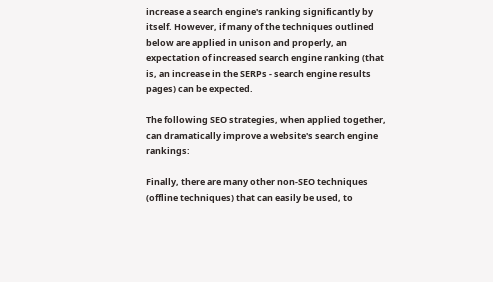increase a search engine's ranking significantly by itself. However, if many of the techniques outlined below are applied in unison and properly, an expectation of increased search engine ranking (that is, an increase in the SERPs - search engine results pages) can be expected.

The following SEO strategies, when applied together, can dramatically improve a website's search engine rankings:

Finally, there are many other non-SEO techniques (offline techniques) that can easily be used, to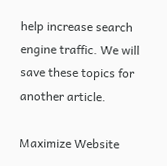help increase search engine traffic. We will save these topics for another article.

Maximize Website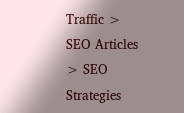Traffic > SEO Articles > SEO Strategies